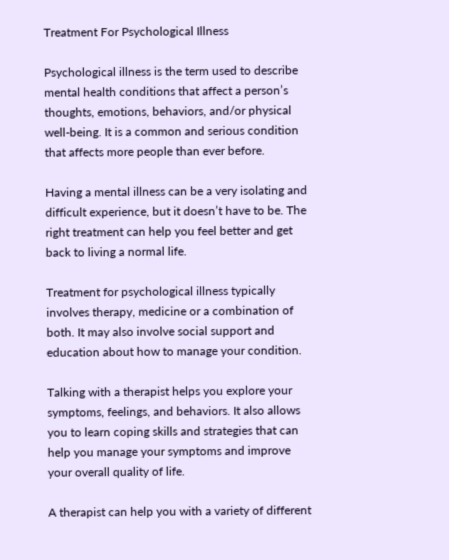Treatment For Psychological Illness

Psychological illness is the term used to describe mental health conditions that affect a person’s thoughts, emotions, behaviors, and/or physical well-being. It is a common and serious condition that affects more people than ever before.

Having a mental illness can be a very isolating and difficult experience, but it doesn’t have to be. The right treatment can help you feel better and get back to living a normal life.

Treatment for psychological illness typically involves therapy, medicine or a combination of both. It may also involve social support and education about how to manage your condition.

Talking with a therapist helps you explore your symptoms, feelings, and behaviors. It also allows you to learn coping skills and strategies that can help you manage your symptoms and improve your overall quality of life.

A therapist can help you with a variety of different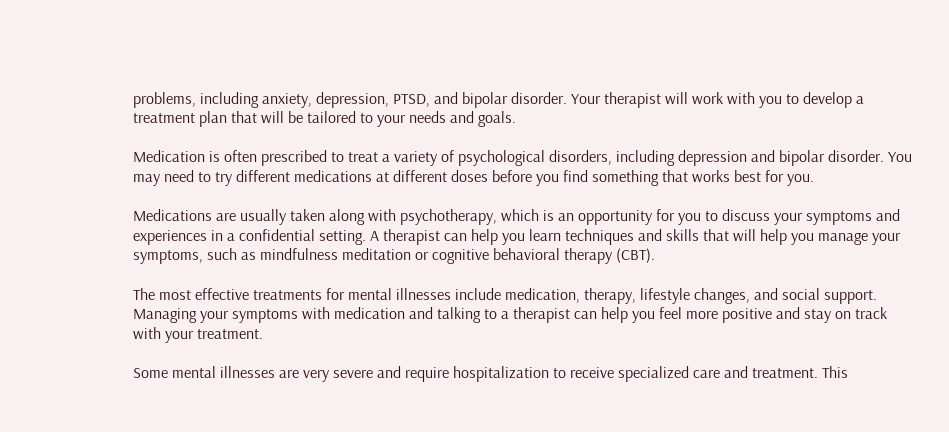problems, including anxiety, depression, PTSD, and bipolar disorder. Your therapist will work with you to develop a treatment plan that will be tailored to your needs and goals.

Medication is often prescribed to treat a variety of psychological disorders, including depression and bipolar disorder. You may need to try different medications at different doses before you find something that works best for you.

Medications are usually taken along with psychotherapy, which is an opportunity for you to discuss your symptoms and experiences in a confidential setting. A therapist can help you learn techniques and skills that will help you manage your symptoms, such as mindfulness meditation or cognitive behavioral therapy (CBT).

The most effective treatments for mental illnesses include medication, therapy, lifestyle changes, and social support. Managing your symptoms with medication and talking to a therapist can help you feel more positive and stay on track with your treatment.

Some mental illnesses are very severe and require hospitalization to receive specialized care and treatment. This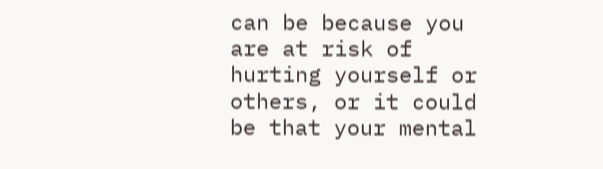can be because you are at risk of hurting yourself or others, or it could be that your mental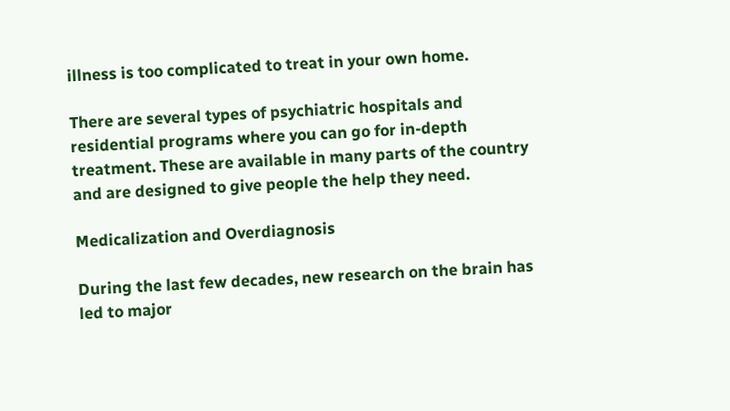illness is too complicated to treat in your own home.

There are several types of psychiatric hospitals and residential programs where you can go for in-depth treatment. These are available in many parts of the country and are designed to give people the help they need.

Medicalization and Overdiagnosis

During the last few decades, new research on the brain has led to major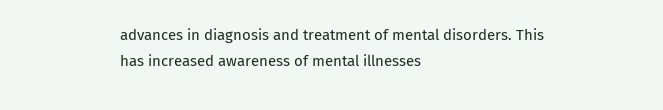advances in diagnosis and treatment of mental disorders. This has increased awareness of mental illnesses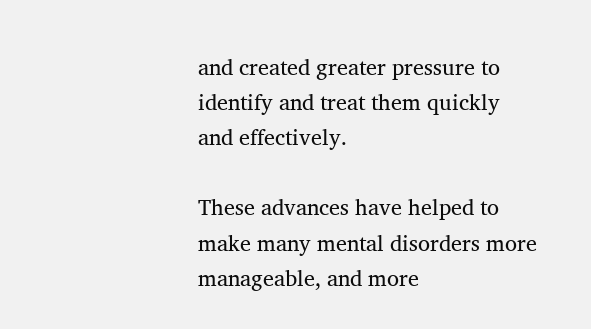and created greater pressure to identify and treat them quickly and effectively.

These advances have helped to make many mental disorders more manageable, and more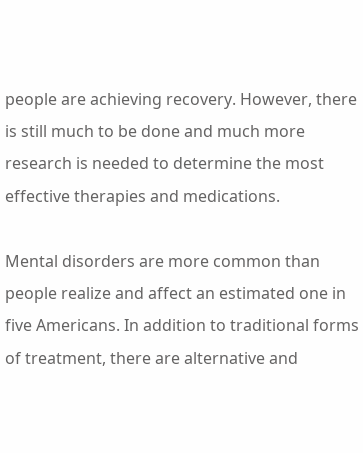people are achieving recovery. However, there is still much to be done and much more research is needed to determine the most effective therapies and medications.

Mental disorders are more common than people realize and affect an estimated one in five Americans. In addition to traditional forms of treatment, there are alternative and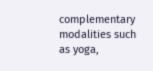complementary modalities such as yoga,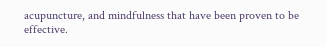acupuncture, and mindfulness that have been proven to be effective.